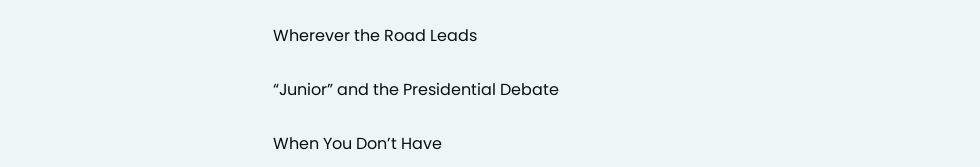Wherever the Road Leads

“Junior” and the Presidential Debate

When You Don’t Have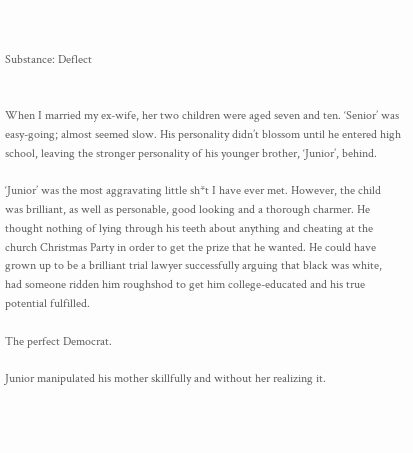Substance: Deflect


When I married my ex-wife, her two children were aged seven and ten. ‘Senior’ was easy-going; almost seemed slow. His personality didn’t blossom until he entered high school, leaving the stronger personality of his younger brother, ‘Junior’, behind.

‘Junior’ was the most aggravating little sh*t I have ever met. However, the child was brilliant, as well as personable, good looking and a thorough charmer. He thought nothing of lying through his teeth about anything and cheating at the church Christmas Party in order to get the prize that he wanted. He could have grown up to be a brilliant trial lawyer successfully arguing that black was white, had someone ridden him roughshod to get him college-educated and his true potential fulfilled.

The perfect Democrat.

Junior manipulated his mother skillfully and without her realizing it.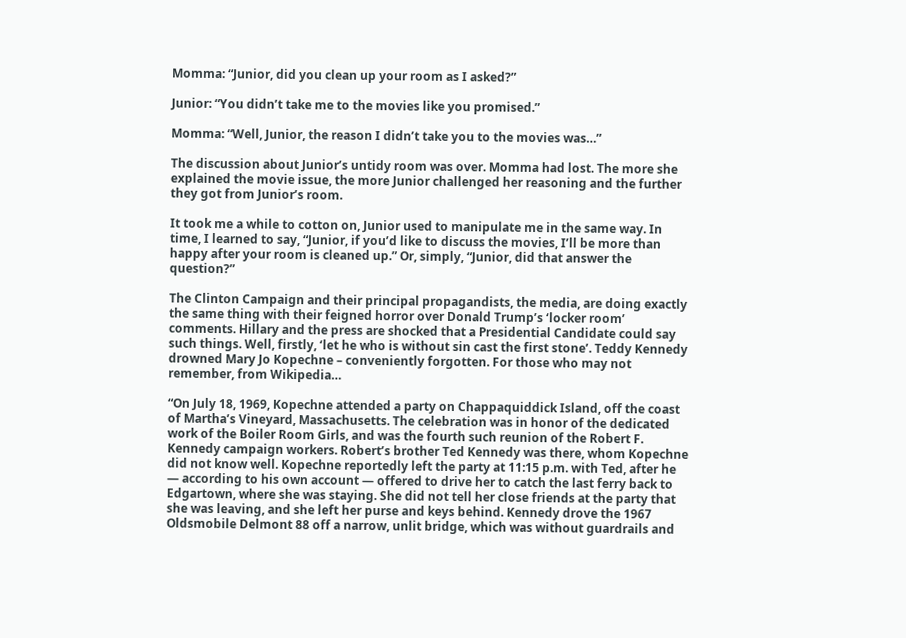Momma: “Junior, did you clean up your room as I asked?”

Junior: “You didn’t take me to the movies like you promised.”

Momma: “Well, Junior, the reason I didn’t take you to the movies was…”

The discussion about Junior’s untidy room was over. Momma had lost. The more she explained the movie issue, the more Junior challenged her reasoning and the further they got from Junior’s room.

It took me a while to cotton on, Junior used to manipulate me in the same way. In time, I learned to say, “Junior, if you’d like to discuss the movies, I’ll be more than happy after your room is cleaned up.” Or, simply, “Junior, did that answer the question?”

The Clinton Campaign and their principal propagandists, the media, are doing exactly the same thing with their feigned horror over Donald Trump’s ‘locker room’ comments. Hillary and the press are shocked that a Presidential Candidate could say such things. Well, firstly, ‘let he who is without sin cast the first stone’. Teddy Kennedy drowned Mary Jo Kopechne – conveniently forgotten. For those who may not remember, from Wikipedia…

“On July 18, 1969, Kopechne attended a party on Chappaquiddick Island, off the coast of Martha’s Vineyard, Massachusetts. The celebration was in honor of the dedicated work of the Boiler Room Girls, and was the fourth such reunion of the Robert F. Kennedy campaign workers. Robert’s brother Ted Kennedy was there, whom Kopechne did not know well. Kopechne reportedly left the party at 11:15 p.m. with Ted, after he — according to his own account — offered to drive her to catch the last ferry back to Edgartown, where she was staying. She did not tell her close friends at the party that she was leaving, and she left her purse and keys behind. Kennedy drove the 1967 Oldsmobile Delmont 88 off a narrow, unlit bridge, which was without guardrails and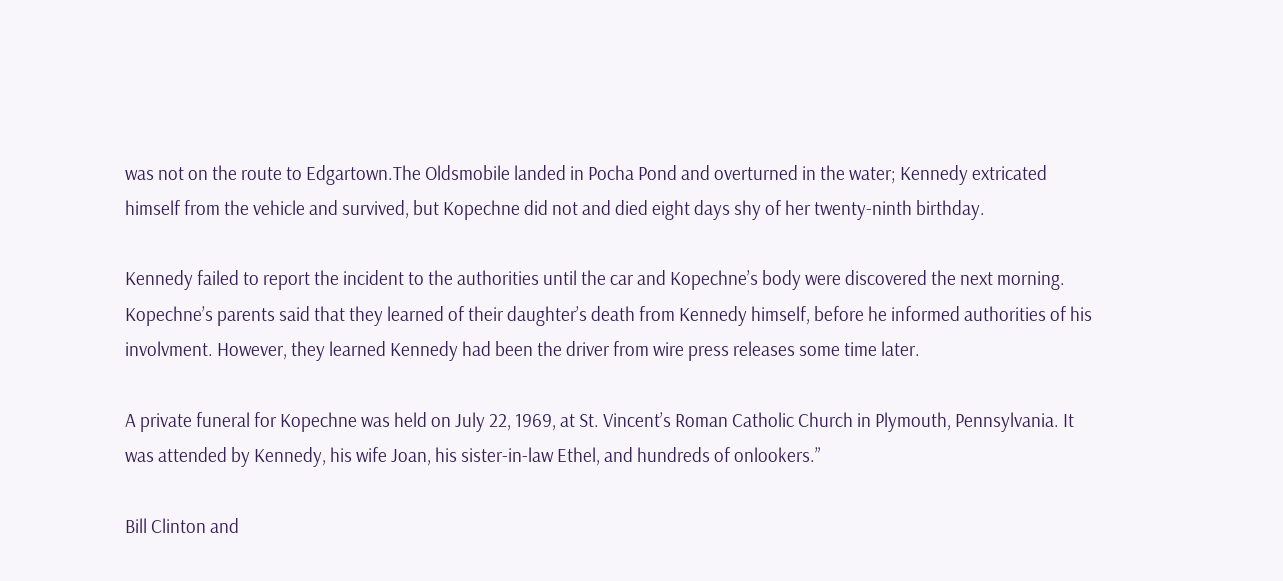was not on the route to Edgartown.The Oldsmobile landed in Pocha Pond and overturned in the water; Kennedy extricated himself from the vehicle and survived, but Kopechne did not and died eight days shy of her twenty-ninth birthday.

Kennedy failed to report the incident to the authorities until the car and Kopechne’s body were discovered the next morning. Kopechne’s parents said that they learned of their daughter’s death from Kennedy himself, before he informed authorities of his involvment. However, they learned Kennedy had been the driver from wire press releases some time later.

A private funeral for Kopechne was held on July 22, 1969, at St. Vincent’s Roman Catholic Church in Plymouth, Pennsylvania. It was attended by Kennedy, his wife Joan, his sister-in-law Ethel, and hundreds of onlookers.”

Bill Clinton and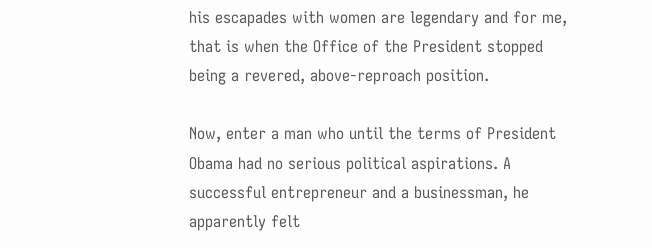his escapades with women are legendary and for me, that is when the Office of the President stopped being a revered, above-reproach position.

Now, enter a man who until the terms of President Obama had no serious political aspirations. A successful entrepreneur and a businessman, he apparently felt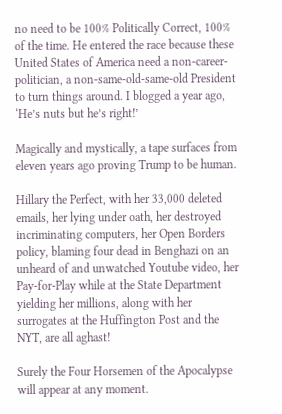no need to be 100% Politically Correct, 100% of the time. He entered the race because these United States of America need a non-career-politician, a non-same-old-same-old President to turn things around. I blogged a year ago, ‘He’s nuts but he’s right!’

Magically and mystically, a tape surfaces from eleven years ago proving Trump to be human.

Hillary the Perfect, with her 33,000 deleted emails, her lying under oath, her destroyed incriminating computers, her Open Borders policy, blaming four dead in Benghazi on an unheard of and unwatched Youtube video, her Pay-for-Play while at the State Department yielding her millions, along with her surrogates at the Huffington Post and the NYT, are all aghast!

Surely the Four Horsemen of the Apocalypse will appear at any moment.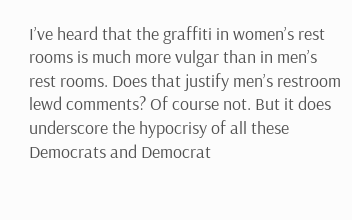I’ve heard that the graffiti in women’s rest rooms is much more vulgar than in men’s rest rooms. Does that justify men’s restroom lewd comments? Of course not. But it does underscore the hypocrisy of all these Democrats and Democrat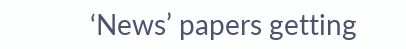‘News’ papers getting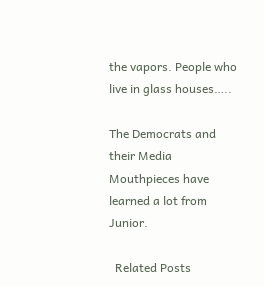the vapors. People who live in glass houses…..

The Democrats and their Media Mouthpieces have learned a lot from Junior.

  Related Posts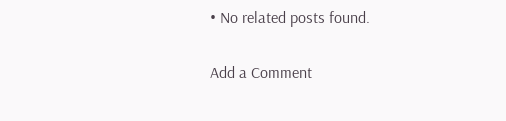• No related posts found.

Add a Comment